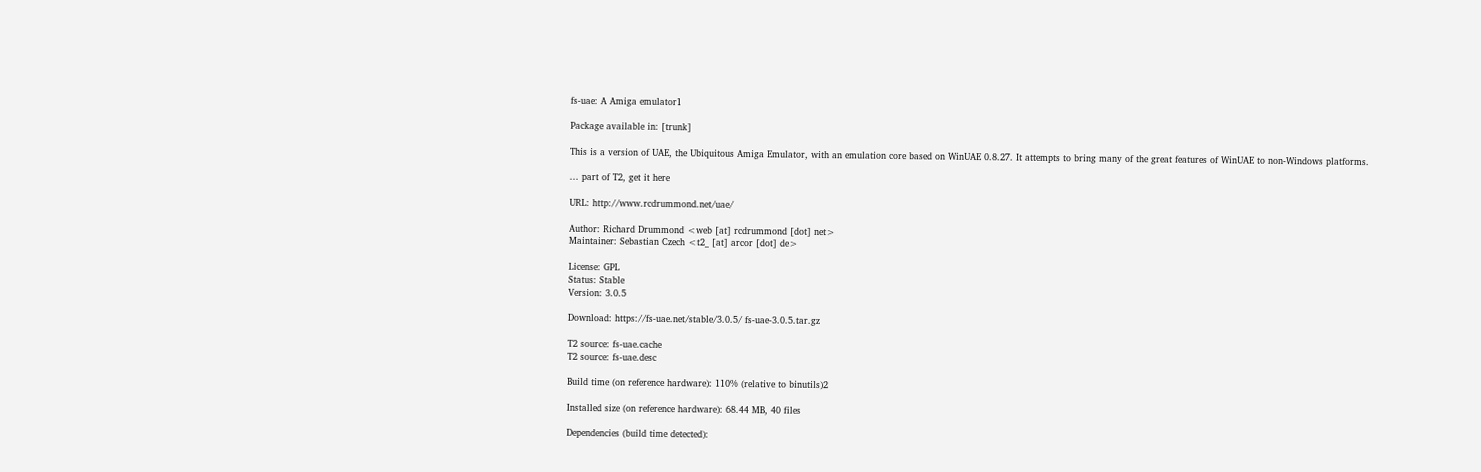fs-uae: A Amiga emulator1

Package available in: [trunk]

This is a version of UAE, the Ubiquitous Amiga Emulator, with an emulation core based on WinUAE 0.8.27. It attempts to bring many of the great features of WinUAE to non-Windows platforms.

... part of T2, get it here

URL: http://www.rcdrummond.net/uae/

Author: Richard Drummond <web [at] rcdrummond [dot] net>
Maintainer: Sebastian Czech <t2_ [at] arcor [dot] de>

License: GPL
Status: Stable
Version: 3.0.5

Download: https://fs-uae.net/stable/3.0.5/ fs-uae-3.0.5.tar.gz

T2 source: fs-uae.cache
T2 source: fs-uae.desc

Build time (on reference hardware): 110% (relative to binutils)2

Installed size (on reference hardware): 68.44 MB, 40 files

Dependencies (build time detected):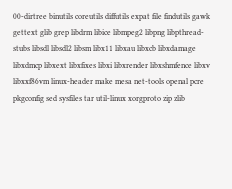00-dirtree binutils coreutils diffutils expat file findutils gawk gettext glib grep libdrm libice libmpeg2 libpng libpthread-stubs libsdl libsdl2 libsm libx11 libxau libxcb libxdamage libxdmcp libxext libxfixes libxi libxrender libxshmfence libxv libxxf86vm linux-header make mesa net-tools openal pcre pkgconfig sed sysfiles tar util-linux xorgproto zip zlib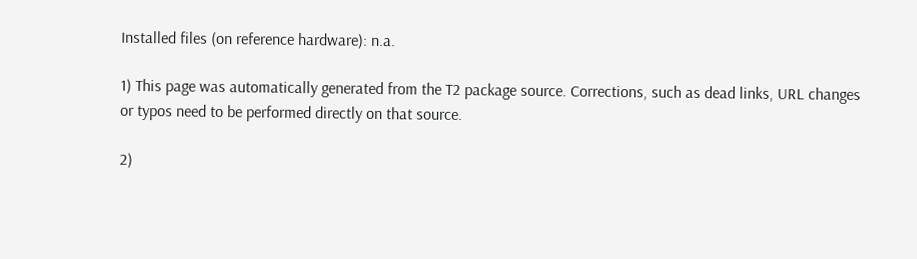Installed files (on reference hardware): n.a.

1) This page was automatically generated from the T2 package source. Corrections, such as dead links, URL changes or typos need to be performed directly on that source.

2)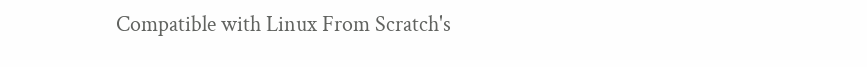Compatible with Linux From Scratch's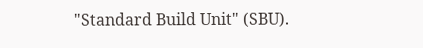"Standard Build Unit" (SBU).